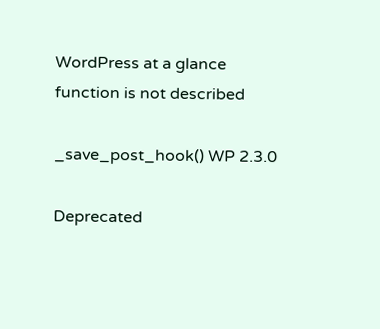WordPress at a glance
function is not described

_save_post_hook() WP 2.3.0

Deprecated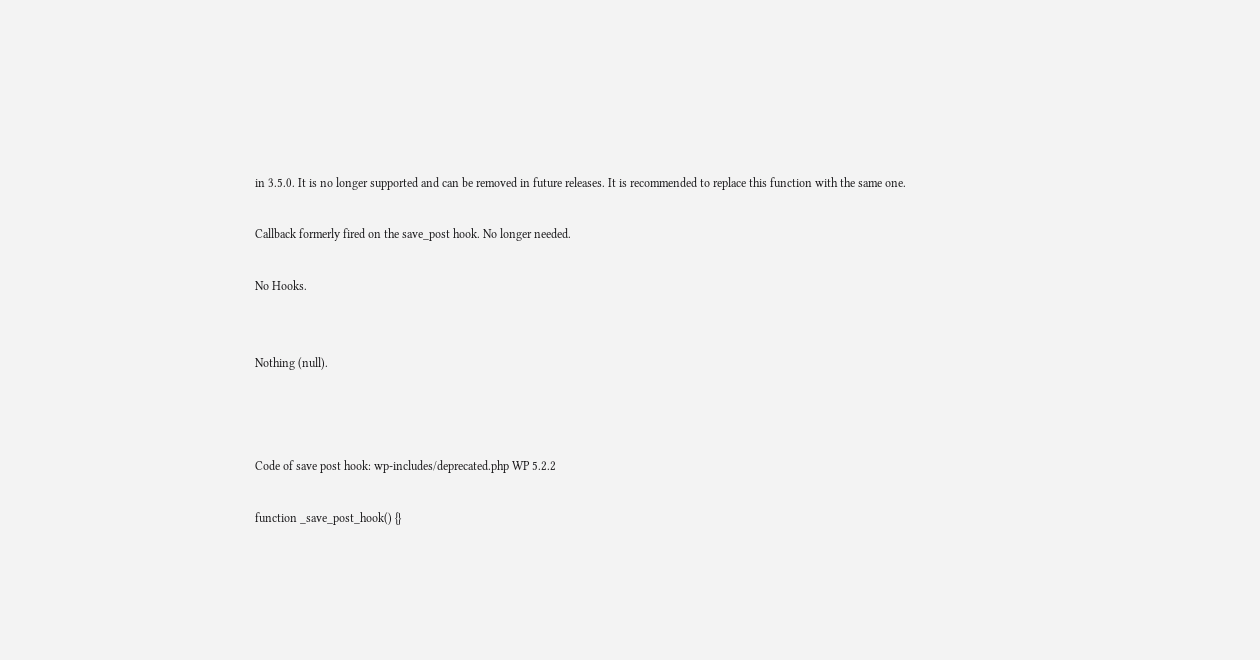in 3.5.0. It is no longer supported and can be removed in future releases. It is recommended to replace this function with the same one.

Callback formerly fired on the save_post hook. No longer needed.

No Hooks.


Nothing (null).



Code of save post hook: wp-includes/deprecated.php WP 5.2.2

function _save_post_hook() {}